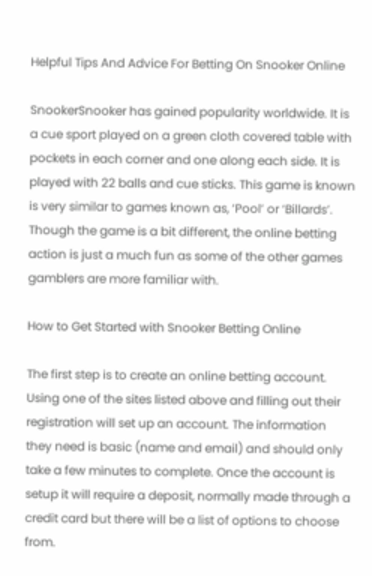Helpful Tips And Advice For Betting On Snooker Online

SnookerSnooker has gained popularity worldwide. It is a cue sport played on a green cloth covered table with pockets in each corner and one along each side. It is played with 22 balls and cue sticks. This game is known is very similar to games known as, ‘Pool’ or ‘Billards’. Though the game is a bit different, the online betting action is just a much fun as some of the other games gamblers are more familiar with.

How to Get Started with Snooker Betting Online

The first step is to create an online betting account. Using one of the sites listed above and filling out their registration will set up an account. The information they need is basic (name and email) and should only take a few minutes to complete. Once the account is setup it will require a deposit, normally made through a credit card but there will be a list of options to choose from.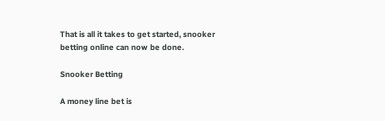That is all it takes to get started, snooker betting online can now be done.

Snooker Betting

A money line bet is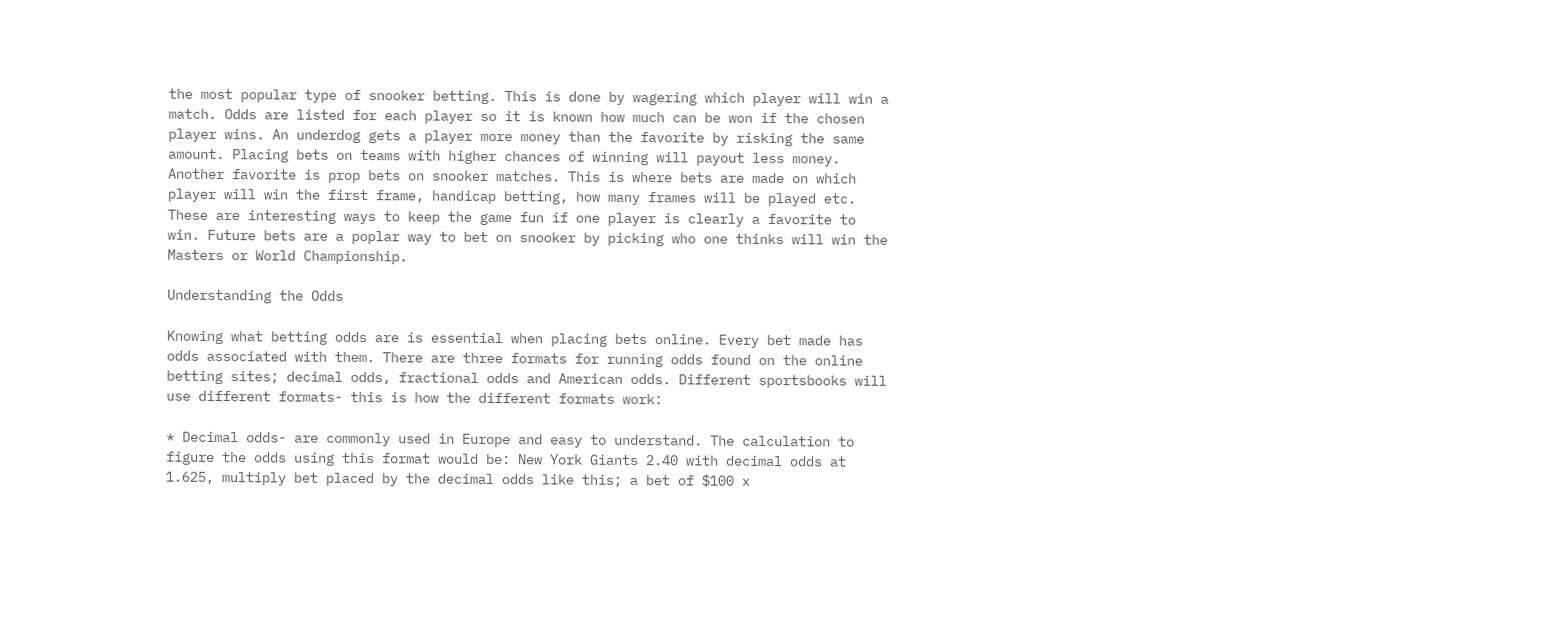the most popular type of snooker betting. This is done by wagering which player will win a match. Odds are listed for each player so it is known how much can be won if the chosen player wins. An underdog gets a player more money than the favorite by risking the same amount. Placing bets on teams with higher chances of winning will payout less money.
Another favorite is prop bets on snooker matches. This is where bets are made on which player will win the first frame, handicap betting, how many frames will be played etc. These are interesting ways to keep the game fun if one player is clearly a favorite to win. Future bets are a poplar way to bet on snooker by picking who one thinks will win the Masters or World Championship.

Understanding the Odds

Knowing what betting odds are is essential when placing bets online. Every bet made has odds associated with them. There are three formats for running odds found on the online betting sites; decimal odds, fractional odds and American odds. Different sportsbooks will use different formats- this is how the different formats work:

* Decimal odds- are commonly used in Europe and easy to understand. The calculation to figure the odds using this format would be: New York Giants 2.40 with decimal odds at 1.625, multiply bet placed by the decimal odds like this; a bet of $100 x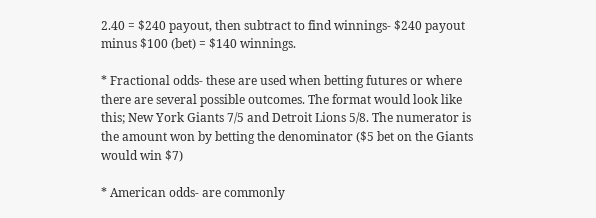2.40 = $240 payout, then subtract to find winnings- $240 payout minus $100 (bet) = $140 winnings.

* Fractional odds- these are used when betting futures or where there are several possible outcomes. The format would look like this; New York Giants 7/5 and Detroit Lions 5/8. The numerator is the amount won by betting the denominator ($5 bet on the Giants would win $7)

* American odds- are commonly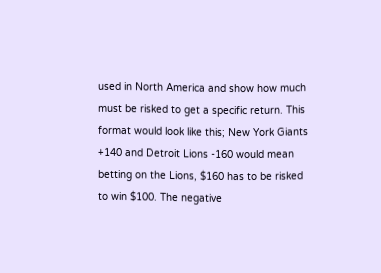used in North America and show how much must be risked to get a specific return. This format would look like this; New York Giants +140 and Detroit Lions -160 would mean betting on the Lions, $160 has to be risked to win $100. The negative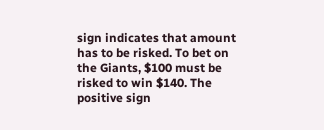sign indicates that amount has to be risked. To bet on the Giants, $100 must be risked to win $140. The positive sign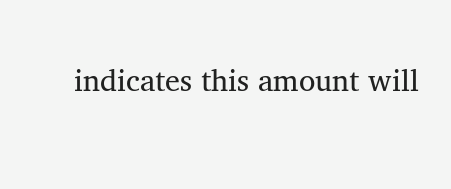indicates this amount will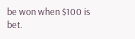be won when $100 is bet.